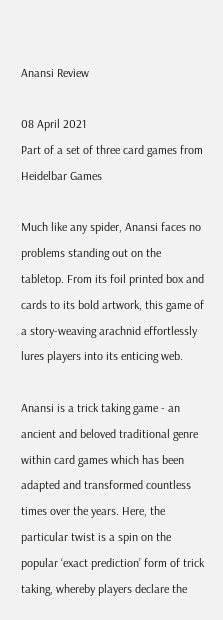Anansi Review

08 April 2021
Part of a set of three card games from Heidelbar Games

Much like any spider, Anansi faces no problems standing out on the tabletop. From its foil printed box and cards to its bold artwork, this game of a story-weaving arachnid effortlessly lures players into its enticing web.

Anansi is a trick taking game - an ancient and beloved traditional genre within card games which has been adapted and transformed countless times over the years. Here, the particular twist is a spin on the popular ‘exact prediction’ form of trick taking, whereby players declare the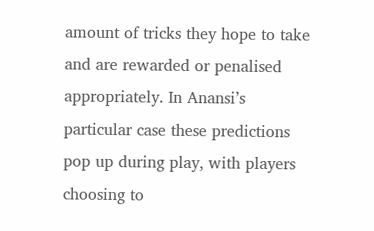amount of tricks they hope to take and are rewarded or penalised appropriately. In Anansi’s particular case these predictions pop up during play, with players choosing to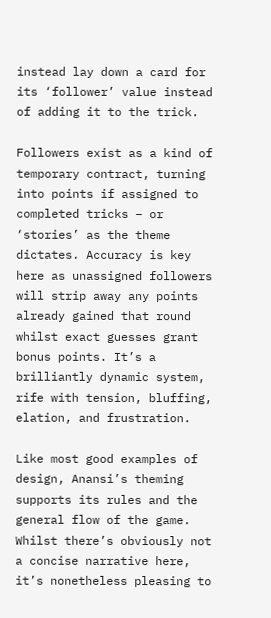instead lay down a card for its ‘follower’ value instead of adding it to the trick.

Followers exist as a kind of temporary contract, turning into points if assigned to completed tricks – or ‘stories’ as the theme dictates. Accuracy is key here as unassigned followers will strip away any points already gained that round whilst exact guesses grant bonus points. It’s a brilliantly dynamic system, rife with tension, bluffing, elation, and frustration.

Like most good examples of design, Anansi’s theming supports its rules and the general flow of the game. Whilst there’s obviously not a concise narrative here, it’s nonetheless pleasing to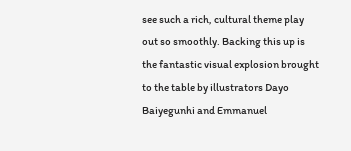see such a rich, cultural theme play out so smoothly. Backing this up is the fantastic visual explosion brought to the table by illustrators Dayo Baiyegunhi and Emmanuel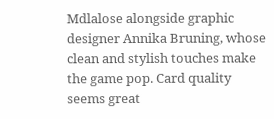Mdlalose alongside graphic designer Annika Bruning, whose clean and stylish touches make the game pop. Card quality seems great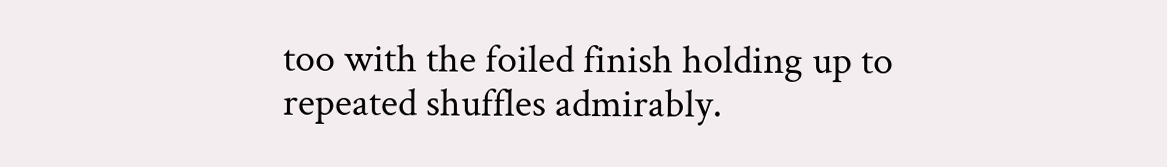too with the foiled finish holding up to repeated shuffles admirably.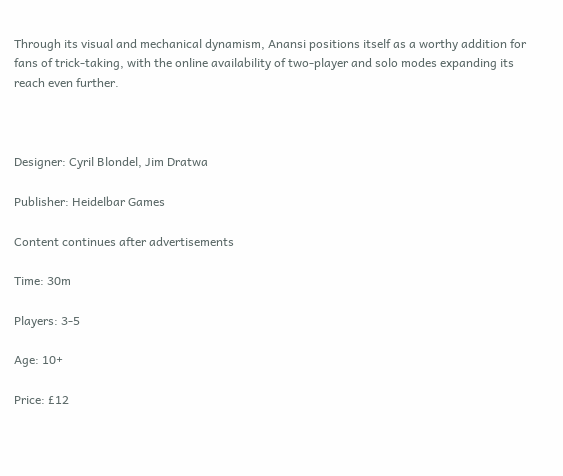Through its visual and mechanical dynamism, Anansi positions itself as a worthy addition for fans of trick-taking, with the online availability of two-player and solo modes expanding its reach even further.



Designer: Cyril Blondel, Jim Dratwa

Publisher: Heidelbar Games

Content continues after advertisements

Time: 30m

Players: 3-5

Age: 10+

Price: £12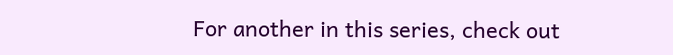For another in this series, check out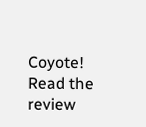Coyote! Read the review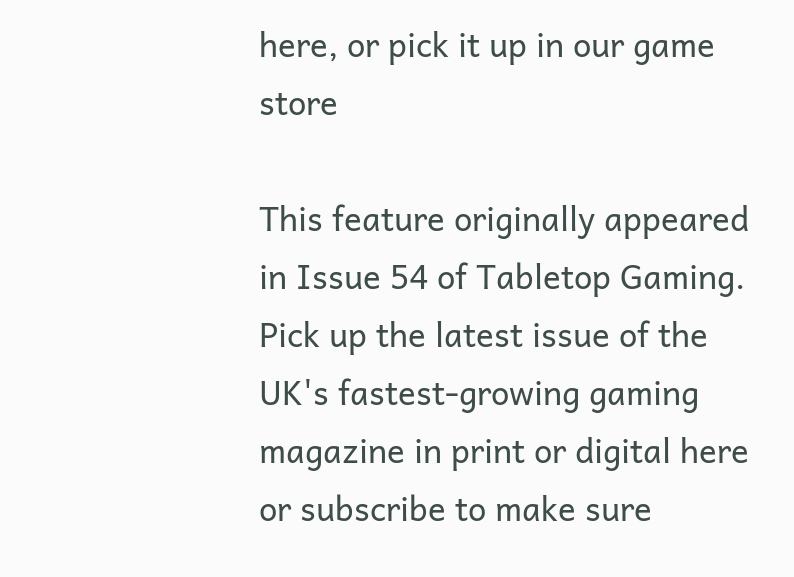here, or pick it up in our game store

This feature originally appeared in Issue 54 of Tabletop Gaming. Pick up the latest issue of the UK's fastest-growing gaming magazine in print or digital here or subscribe to make sure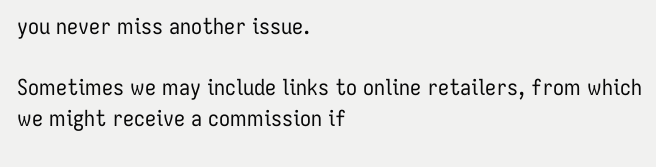you never miss another issue.

Sometimes we may include links to online retailers, from which we might receive a commission if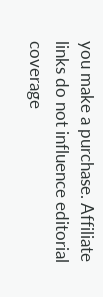you make a purchase. Affiliate links do not influence editorial coverage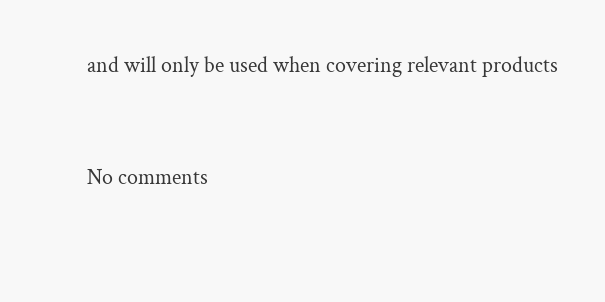and will only be used when covering relevant products


No comments